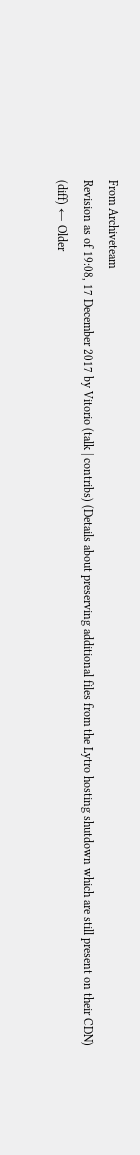From Archiveteam
Revision as of 19:08, 17 December 2017 by Vitorio (talk | contribs) (Details about preserving additional files from the Lytro hosting shutdown which are still present on their CDN)
(diff) ← Older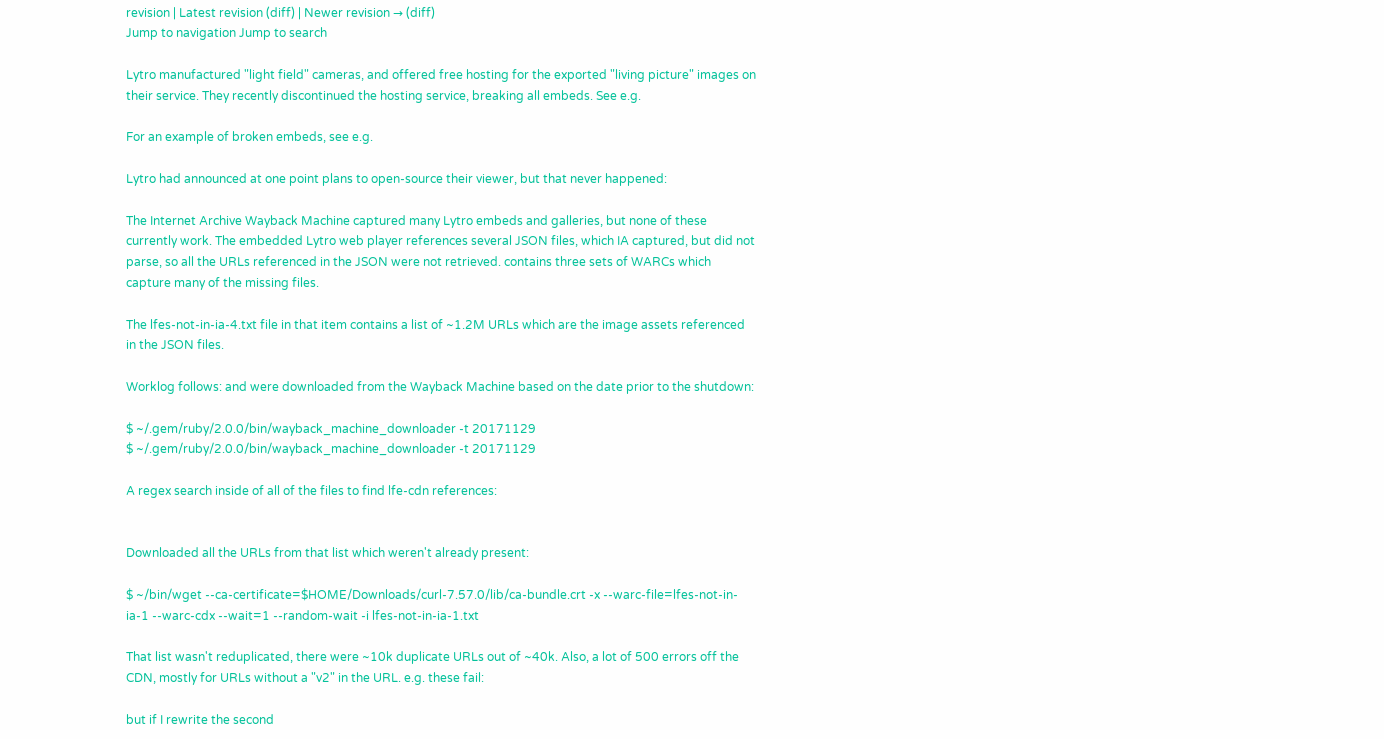revision | Latest revision (diff) | Newer revision → (diff)
Jump to navigation Jump to search

Lytro manufactured "light field" cameras, and offered free hosting for the exported "living picture" images on their service. They recently discontinued the hosting service, breaking all embeds. See e.g.

For an example of broken embeds, see e.g.

Lytro had announced at one point plans to open-source their viewer, but that never happened:

The Internet Archive Wayback Machine captured many Lytro embeds and galleries, but none of these currently work. The embedded Lytro web player references several JSON files, which IA captured, but did not parse, so all the URLs referenced in the JSON were not retrieved. contains three sets of WARCs which capture many of the missing files.

The lfes-not-in-ia-4.txt file in that item contains a list of ~1.2M URLs which are the image assets referenced in the JSON files.

Worklog follows: and were downloaded from the Wayback Machine based on the date prior to the shutdown:

$ ~/.gem/ruby/2.0.0/bin/wayback_machine_downloader -t 20171129
$ ~/.gem/ruby/2.0.0/bin/wayback_machine_downloader -t 20171129

A regex search inside of all of the files to find lfe-cdn references:


Downloaded all the URLs from that list which weren't already present:

$ ~/bin/wget --ca-certificate=$HOME/Downloads/curl-7.57.0/lib/ca-bundle.crt -x --warc-file=lfes-not-in-ia-1 --warc-cdx --wait=1 --random-wait -i lfes-not-in-ia-1.txt

That list wasn't reduplicated, there were ~10k duplicate URLs out of ~40k. Also, a lot of 500 errors off the CDN, mostly for URLs without a "v2" in the URL. e.g. these fail:

but if I rewrite the second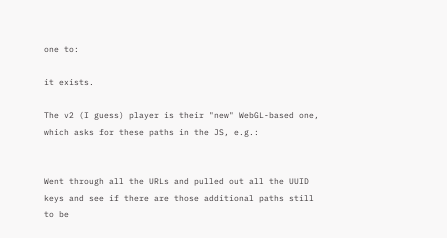one to:

it exists.

The v2 (I guess) player is their "new" WebGL-based one, which asks for these paths in the JS, e.g.:


Went through all the URLs and pulled out all the UUID keys and see if there are those additional paths still to be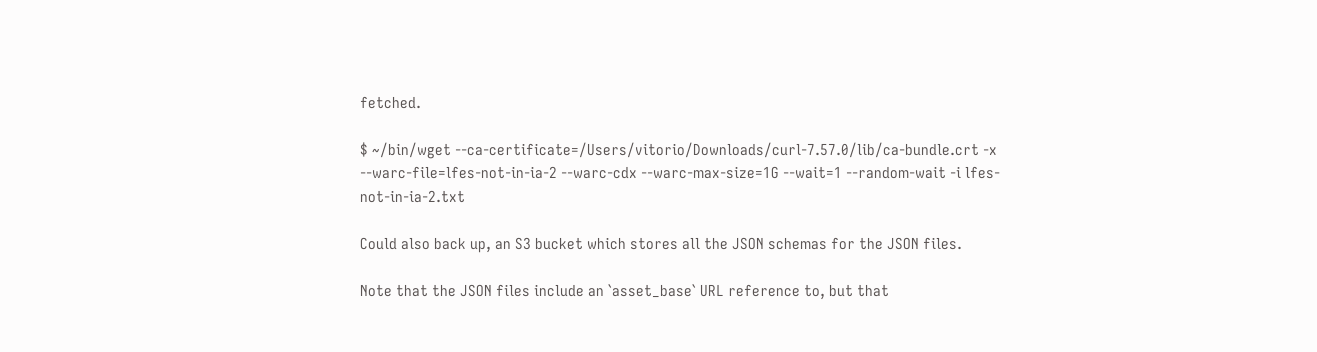fetched.

$ ~/bin/wget --ca-certificate=/Users/vitorio/Downloads/curl-7.57.0/lib/ca-bundle.crt -x --warc-file=lfes-not-in-ia-2 --warc-cdx --warc-max-size=1G --wait=1 --random-wait -i lfes-not-in-ia-2.txt

Could also back up, an S3 bucket which stores all the JSON schemas for the JSON files.

Note that the JSON files include an `asset_base` URL reference to, but that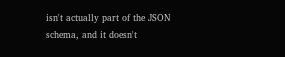isn't actually part of the JSON schema, and it doesn't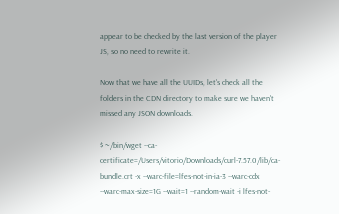appear to be checked by the last version of the player JS, so no need to rewrite it.

Now that we have all the UUIDs, let's check all the folders in the CDN directory to make sure we haven't missed any JSON downloads.

$ ~/bin/wget --ca-certificate=/Users/vitorio/Downloads/curl-7.57.0/lib/ca-bundle.crt -x --warc-file=lfes-not-in-ia-3 --warc-cdx --warc-max-size=1G --wait=1 --random-wait -i lfes-not-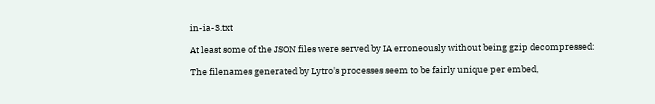in-ia-3.txt

At least some of the JSON files were served by IA erroneously without being gzip decompressed:

The filenames generated by Lytro's processes seem to be fairly unique per embed,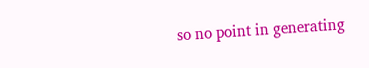so no point in generating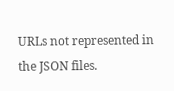URLs not represented in the JSON files.